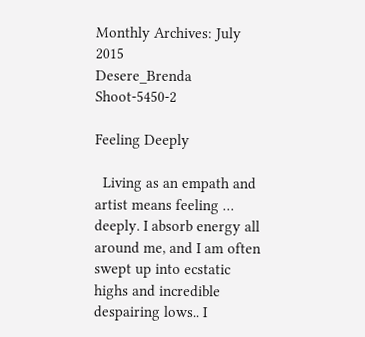Monthly Archives: July 2015
Desere_Brenda Shoot-5450-2

Feeling Deeply

  Living as an empath and artist means feeling … deeply. I absorb energy all around me, and I am often swept up into ecstatic highs and incredible despairing lows.. I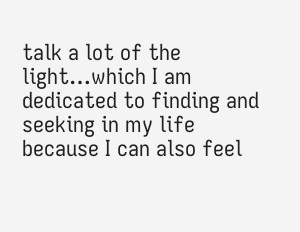talk a lot of the light…which I am dedicated to finding and seeking in my life because I can also feel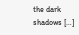the dark shadows […]